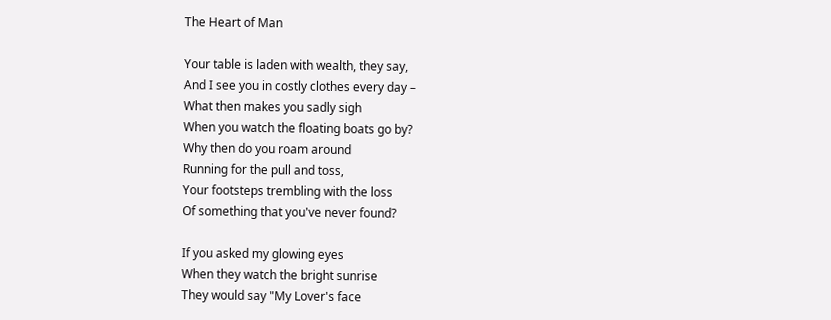The Heart of Man

Your table is laden with wealth, they say,
And I see you in costly clothes every day –
What then makes you sadly sigh
When you watch the floating boats go by?
Why then do you roam around
Running for the pull and toss,
Your footsteps trembling with the loss
Of something that you've never found?

If you asked my glowing eyes
When they watch the bright sunrise
They would say "My Lover's face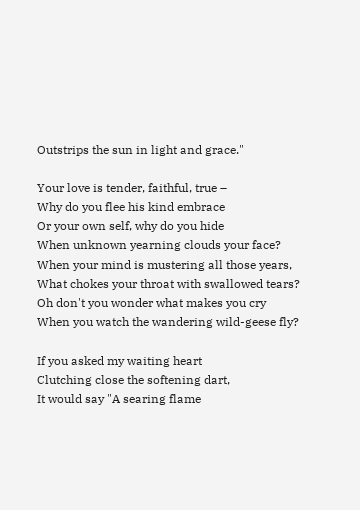Outstrips the sun in light and grace."

Your love is tender, faithful, true –
Why do you flee his kind embrace
Or your own self, why do you hide
When unknown yearning clouds your face?
When your mind is mustering all those years,
What chokes your throat with swallowed tears?
Oh don't you wonder what makes you cry
When you watch the wandering wild-geese fly?

If you asked my waiting heart
Clutching close the softening dart,
It would say "A searing flame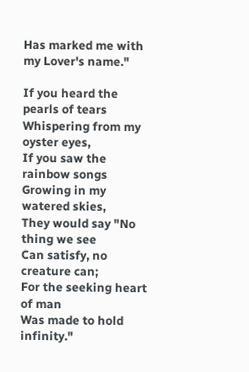Has marked me with my Lover's name."

If you heard the pearls of tears
Whispering from my oyster eyes,
If you saw the rainbow songs
Growing in my watered skies,
They would say "No thing we see
Can satisfy, no creature can;
For the seeking heart of man
Was made to hold infinity."